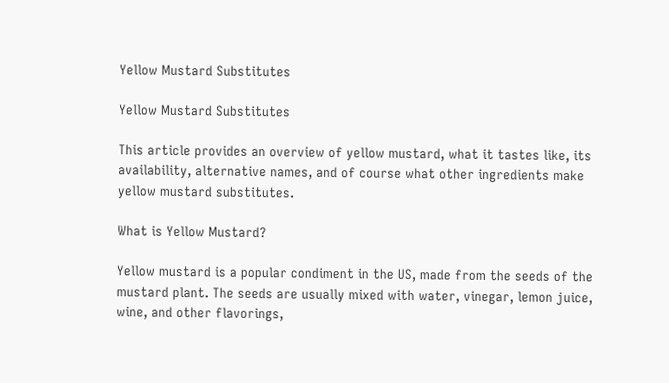Yellow Mustard Substitutes

Yellow Mustard Substitutes

This article provides an overview of yellow mustard, what it tastes like, its availability, alternative names, and of course what other ingredients make yellow mustard substitutes.

What is Yellow Mustard?

Yellow mustard is a popular condiment in the US, made from the seeds of the mustard plant. The seeds are usually mixed with water, vinegar, lemon juice, wine, and other flavorings,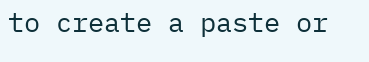to create a paste or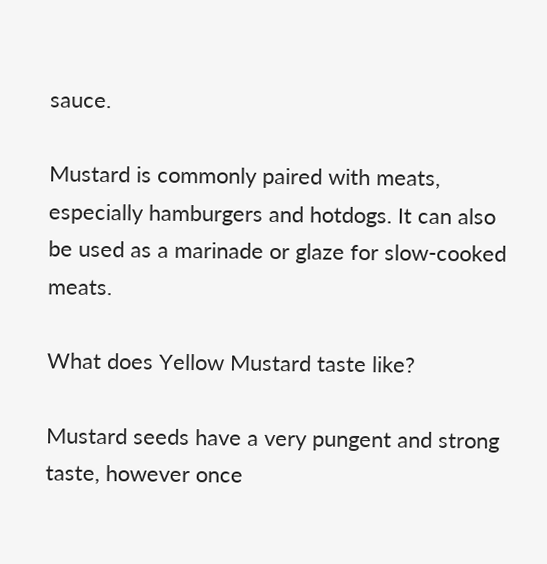sauce.

Mustard is commonly paired with meats, especially hamburgers and hotdogs. It can also be used as a marinade or glaze for slow-cooked meats.

What does Yellow Mustard taste like?

Mustard seeds have a very pungent and strong taste, however once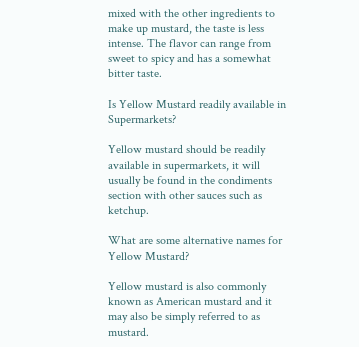mixed with the other ingredients to make up mustard, the taste is less intense. The flavor can range from sweet to spicy and has a somewhat bitter taste.

Is Yellow Mustard readily available in Supermarkets?

Yellow mustard should be readily available in supermarkets, it will usually be found in the condiments section with other sauces such as ketchup.

What are some alternative names for Yellow Mustard?

Yellow mustard is also commonly known as American mustard and it may also be simply referred to as mustard.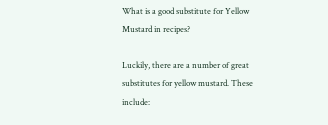What is a good substitute for Yellow Mustard in recipes?

Luckily, there are a number of great substitutes for yellow mustard. These include: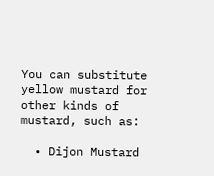You can substitute yellow mustard for other kinds of mustard, such as:

  • Dijon Mustard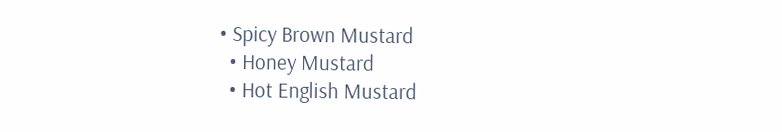• Spicy Brown Mustard
  • Honey Mustard
  • Hot English Mustard